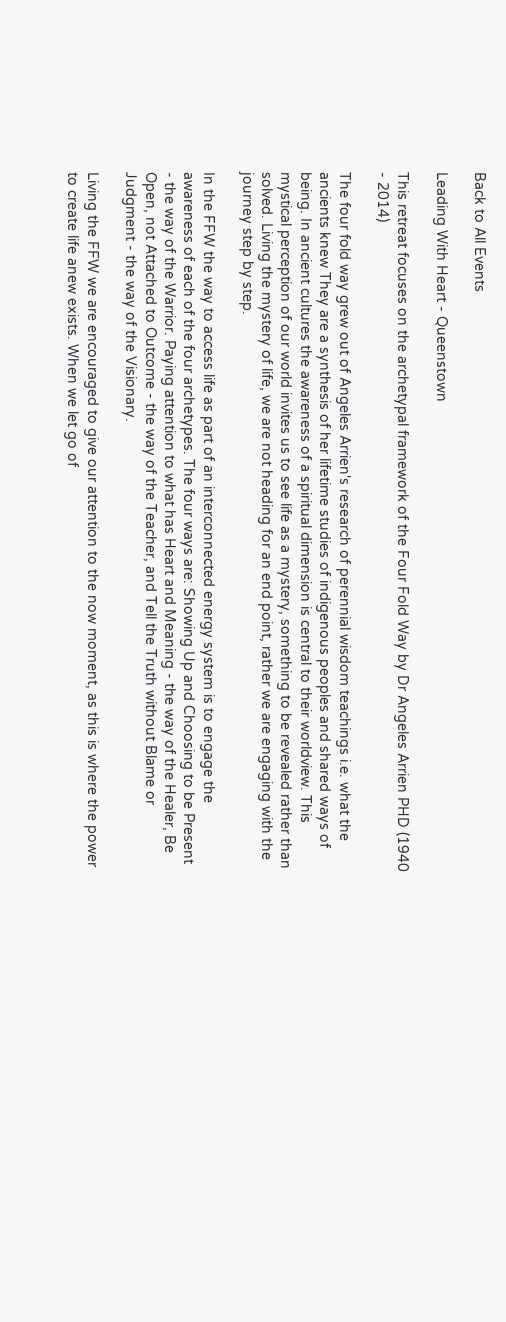Back to All Events

Leading With Heart - Queenstown

This retreat focuses on the archetypal framework of the Four Fold Way by Dr Angeles Arrien PHD (1940 - 2014)

The four fold way grew out of Angeles Arrien's research of perennial wisdom teachings i.e. what the ancients knew They are a synthesis of her lifetime studies of indigenous peoples and shared ways of being. In ancient cultures the awareness of a spiritual dimension is central to their worldview. This mystical perception of our world invites us to see life as a mystery, something to be revealed rather than solved. Living the mystery of life, we are not heading for an end point, rather we are engaging with the journey step by step.

In the FFW the way to access life as part of an interconnected energy system is to engage the awareness of each of the four archetypes. The four ways are: Showing Up and Choosing to be Present - the way of the Warrior. Paying attention to what has Heart and Meaning - the way of the Healer, Be Open, not Attached to Outcome - the way of the Teacher, and Tell the Truth without Blame or Judgment - the way of the Visionary.

Living the FFW we are encouraged to give our attention to the now moment, as this is where the power to create life anew exists. When we let go of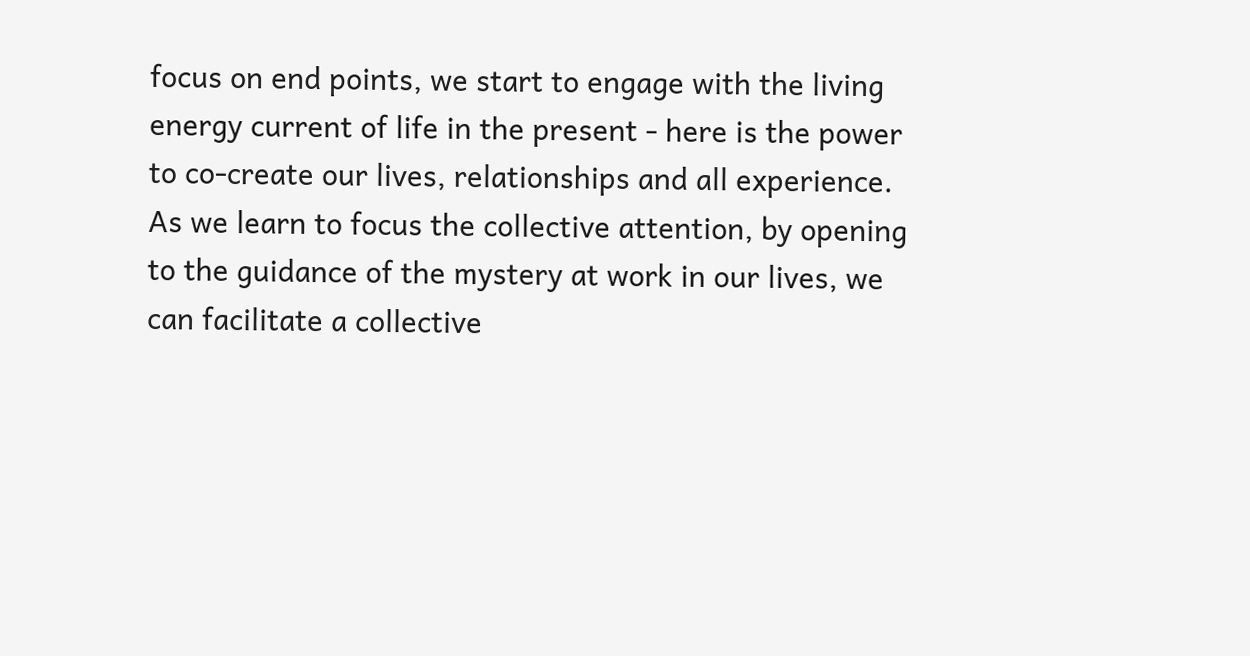focus on end points, we start to engage with the living energy current of life in the present - here is the power to co-create our lives, relationships and all experience. As we learn to focus the collective attention, by opening to the guidance of the mystery at work in our lives, we can facilitate a collective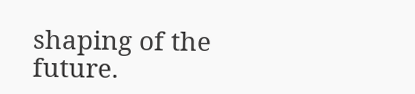shaping of the future.